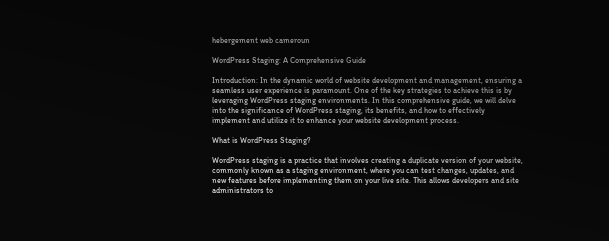hebergement web cameroun

WordPress Staging: A Comprehensive Guide

Introduction: In the dynamic world of website development and management, ensuring a seamless user experience is paramount. One of the key strategies to achieve this is by leveraging WordPress staging environments. In this comprehensive guide, we will delve into the significance of WordPress staging, its benefits, and how to effectively implement and utilize it to enhance your website development process.

What is WordPress Staging?

WordPress staging is a practice that involves creating a duplicate version of your website, commonly known as a staging environment, where you can test changes, updates, and new features before implementing them on your live site. This allows developers and site administrators to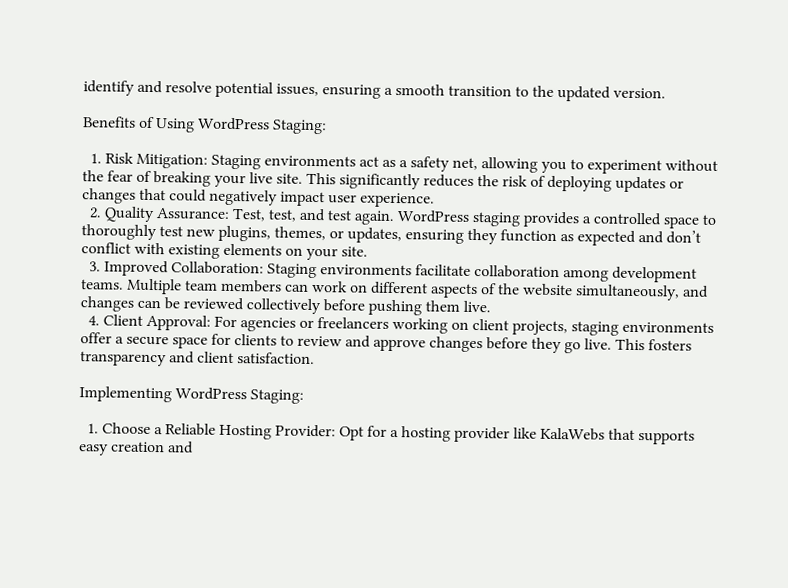identify and resolve potential issues, ensuring a smooth transition to the updated version.

Benefits of Using WordPress Staging:

  1. Risk Mitigation: Staging environments act as a safety net, allowing you to experiment without the fear of breaking your live site. This significantly reduces the risk of deploying updates or changes that could negatively impact user experience.
  2. Quality Assurance: Test, test, and test again. WordPress staging provides a controlled space to thoroughly test new plugins, themes, or updates, ensuring they function as expected and don’t conflict with existing elements on your site.
  3. Improved Collaboration: Staging environments facilitate collaboration among development teams. Multiple team members can work on different aspects of the website simultaneously, and changes can be reviewed collectively before pushing them live.
  4. Client Approval: For agencies or freelancers working on client projects, staging environments offer a secure space for clients to review and approve changes before they go live. This fosters transparency and client satisfaction.

Implementing WordPress Staging:

  1. Choose a Reliable Hosting Provider: Opt for a hosting provider like KalaWebs that supports easy creation and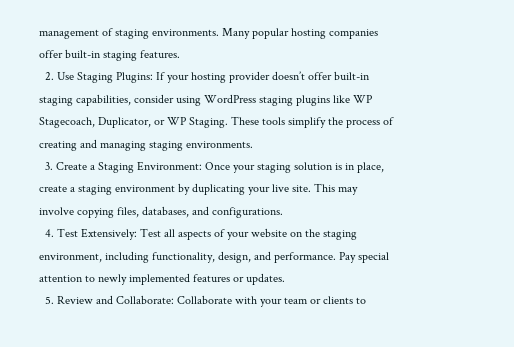management of staging environments. Many popular hosting companies offer built-in staging features.
  2. Use Staging Plugins: If your hosting provider doesn’t offer built-in staging capabilities, consider using WordPress staging plugins like WP Stagecoach, Duplicator, or WP Staging. These tools simplify the process of creating and managing staging environments.
  3. Create a Staging Environment: Once your staging solution is in place, create a staging environment by duplicating your live site. This may involve copying files, databases, and configurations.
  4. Test Extensively: Test all aspects of your website on the staging environment, including functionality, design, and performance. Pay special attention to newly implemented features or updates.
  5. Review and Collaborate: Collaborate with your team or clients to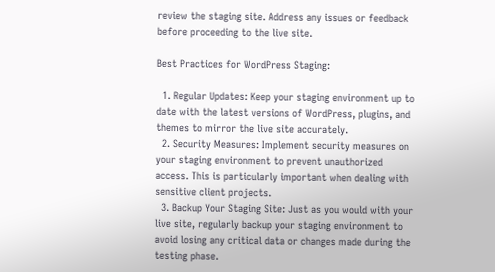review the staging site. Address any issues or feedback before proceeding to the live site.

Best Practices for WordPress Staging:

  1. Regular Updates: Keep your staging environment up to date with the latest versions of WordPress, plugins, and themes to mirror the live site accurately.
  2. Security Measures: Implement security measures on your staging environment to prevent unauthorized access. This is particularly important when dealing with sensitive client projects.
  3. Backup Your Staging Site: Just as you would with your live site, regularly backup your staging environment to avoid losing any critical data or changes made during the testing phase.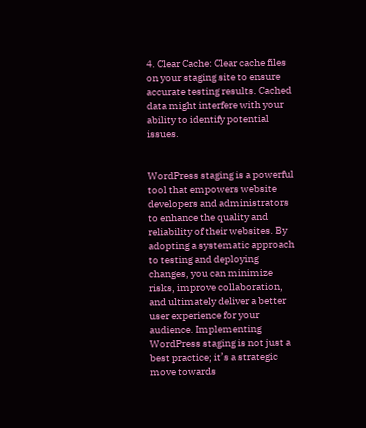4. Clear Cache: Clear cache files on your staging site to ensure accurate testing results. Cached data might interfere with your ability to identify potential issues.


WordPress staging is a powerful tool that empowers website developers and administrators to enhance the quality and reliability of their websites. By adopting a systematic approach to testing and deploying changes, you can minimize risks, improve collaboration, and ultimately deliver a better user experience for your audience. Implementing WordPress staging is not just a best practice; it’s a strategic move towards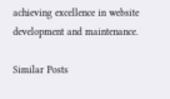achieving excellence in website development and maintenance.

Similar Posts